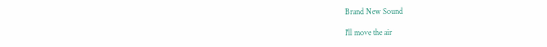Brand New Sound

I'll move the air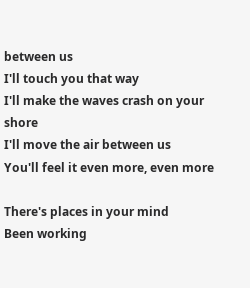between us
I'll touch you that way
I'll make the waves crash on your shore
I'll move the air between us
You'll feel it even more, even more

There's places in your mind
Been working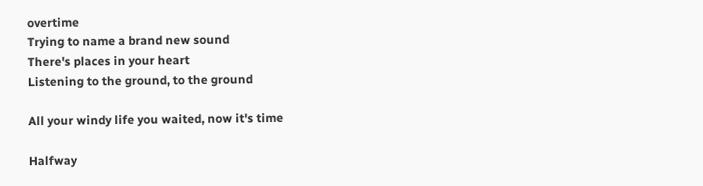overtime
Trying to name a brand new sound
There's places in your heart
Listening to the ground, to the ground

All your windy life you waited, now it's time

Halfway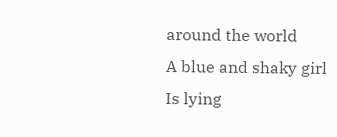around the world
A blue and shaky girl
Is lying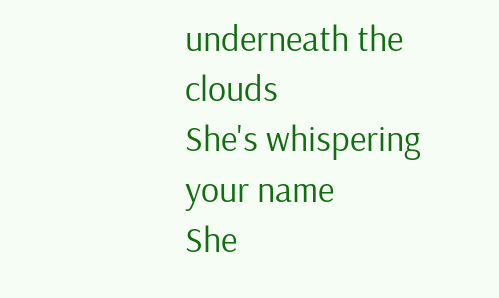underneath the clouds
She's whispering your name
She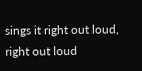sings it right out loud, right out loud